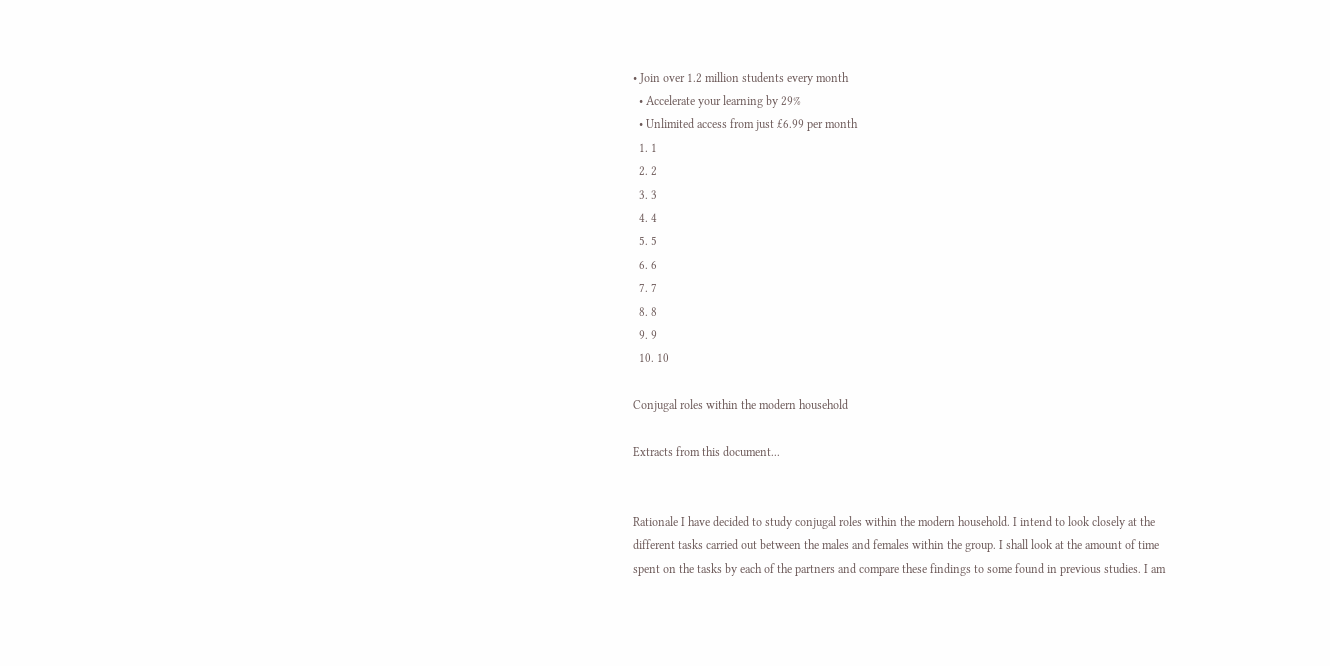• Join over 1.2 million students every month
  • Accelerate your learning by 29%
  • Unlimited access from just £6.99 per month
  1. 1
  2. 2
  3. 3
  4. 4
  5. 5
  6. 6
  7. 7
  8. 8
  9. 9
  10. 10

Conjugal roles within the modern household

Extracts from this document...


Rationale I have decided to study conjugal roles within the modern household. I intend to look closely at the different tasks carried out between the males and females within the group. I shall look at the amount of time spent on the tasks by each of the partners and compare these findings to some found in previous studies. I am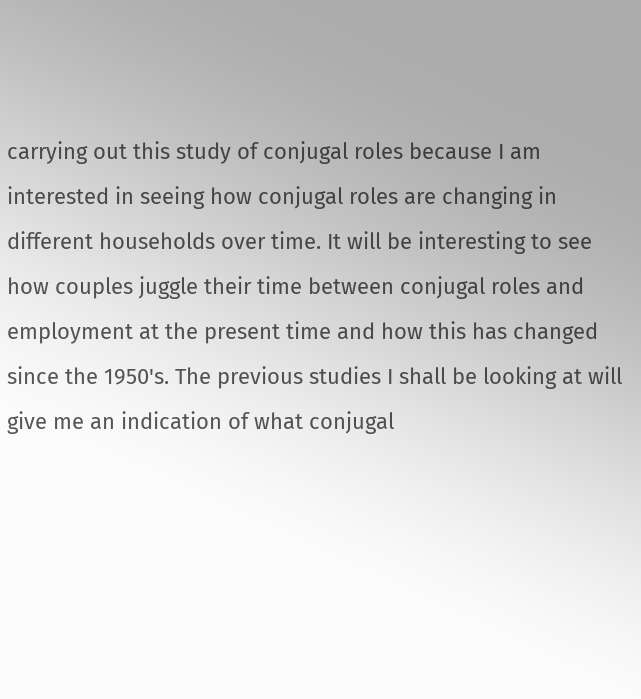carrying out this study of conjugal roles because I am interested in seeing how conjugal roles are changing in different households over time. It will be interesting to see how couples juggle their time between conjugal roles and employment at the present time and how this has changed since the 1950's. The previous studies I shall be looking at will give me an indication of what conjugal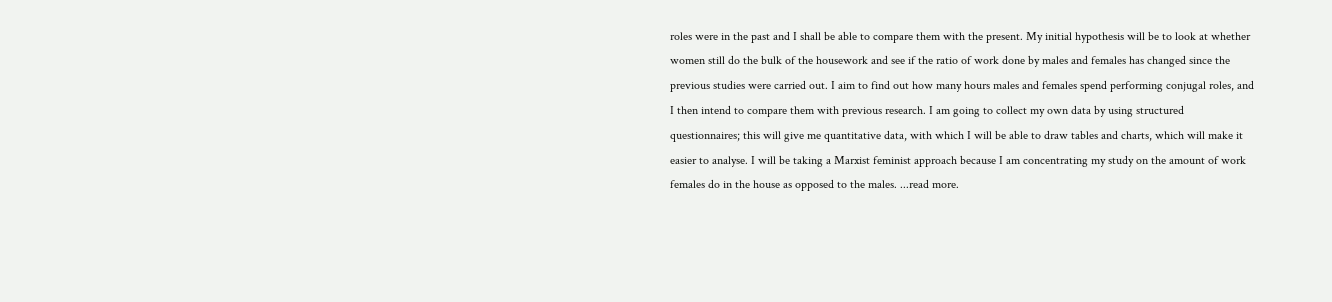roles were in the past and I shall be able to compare them with the present. My initial hypothesis will be to look at whether women still do the bulk of the housework and see if the ratio of work done by males and females has changed since the previous studies were carried out. I aim to find out how many hours males and females spend performing conjugal roles, and I then intend to compare them with previous research. I am going to collect my own data by using structured questionnaires; this will give me quantitative data, with which I will be able to draw tables and charts, which will make it easier to analyse. I will be taking a Marxist feminist approach because I am concentrating my study on the amount of work females do in the house as opposed to the males. ...read more.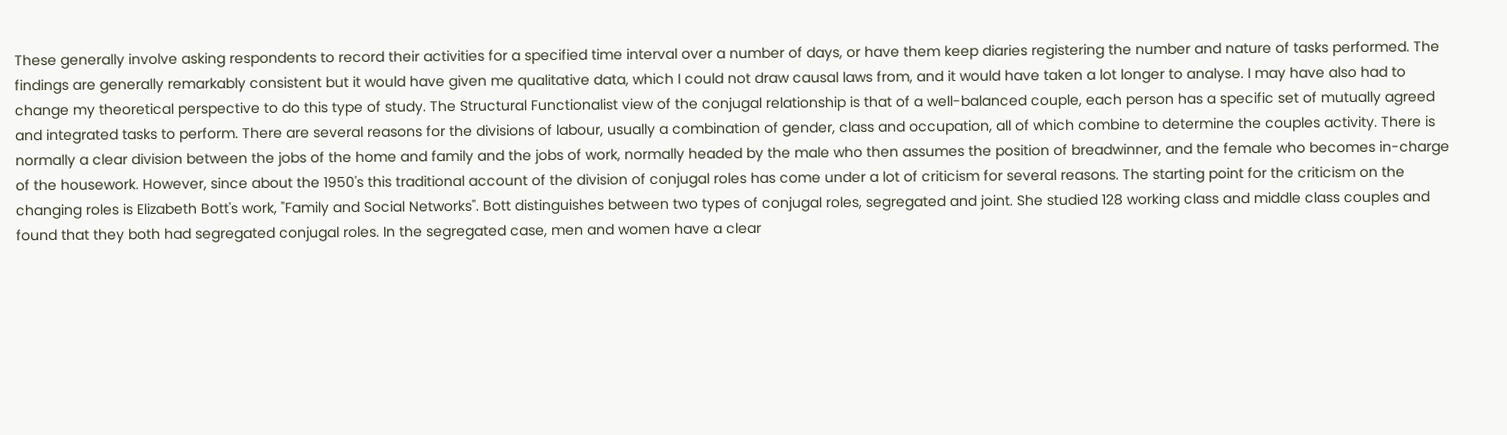These generally involve asking respondents to record their activities for a specified time interval over a number of days, or have them keep diaries registering the number and nature of tasks performed. The findings are generally remarkably consistent but it would have given me qualitative data, which I could not draw causal laws from, and it would have taken a lot longer to analyse. I may have also had to change my theoretical perspective to do this type of study. The Structural Functionalist view of the conjugal relationship is that of a well-balanced couple, each person has a specific set of mutually agreed and integrated tasks to perform. There are several reasons for the divisions of labour, usually a combination of gender, class and occupation, all of which combine to determine the couples activity. There is normally a clear division between the jobs of the home and family and the jobs of work, normally headed by the male who then assumes the position of breadwinner, and the female who becomes in-charge of the housework. However, since about the 1950's this traditional account of the division of conjugal roles has come under a lot of criticism for several reasons. The starting point for the criticism on the changing roles is Elizabeth Bott's work, "Family and Social Networks". Bott distinguishes between two types of conjugal roles, segregated and joint. She studied 128 working class and middle class couples and found that they both had segregated conjugal roles. In the segregated case, men and women have a clear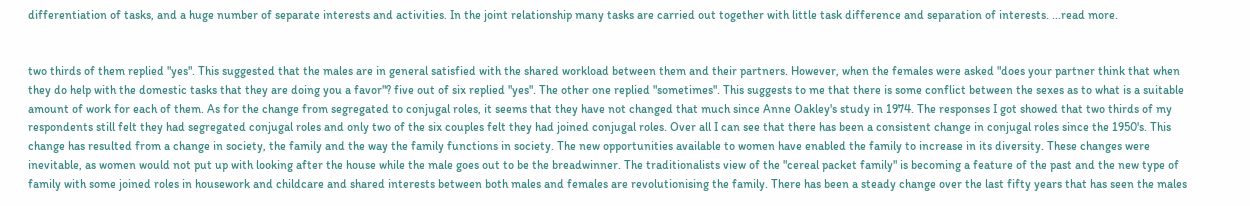differentiation of tasks, and a huge number of separate interests and activities. In the joint relationship many tasks are carried out together with little task difference and separation of interests. ...read more.


two thirds of them replied "yes". This suggested that the males are in general satisfied with the shared workload between them and their partners. However, when the females were asked "does your partner think that when they do help with the domestic tasks that they are doing you a favor"? five out of six replied "yes". The other one replied "sometimes". This suggests to me that there is some conflict between the sexes as to what is a suitable amount of work for each of them. As for the change from segregated to conjugal roles, it seems that they have not changed that much since Anne Oakley's study in 1974. The responses I got showed that two thirds of my respondents still felt they had segregated conjugal roles and only two of the six couples felt they had joined conjugal roles. Over all I can see that there has been a consistent change in conjugal roles since the 1950's. This change has resulted from a change in society, the family and the way the family functions in society. The new opportunities available to women have enabled the family to increase in its diversity. These changes were inevitable, as women would not put up with looking after the house while the male goes out to be the breadwinner. The traditionalists view of the "cereal packet family" is becoming a feature of the past and the new type of family with some joined roles in housework and childcare and shared interests between both males and females are revolutionising the family. There has been a steady change over the last fifty years that has seen the males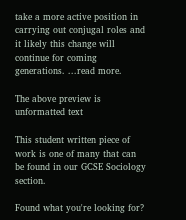take a more active position in carrying out conjugal roles and it likely this change will continue for coming generations. ...read more.

The above preview is unformatted text

This student written piece of work is one of many that can be found in our GCSE Sociology section.

Found what you're looking for?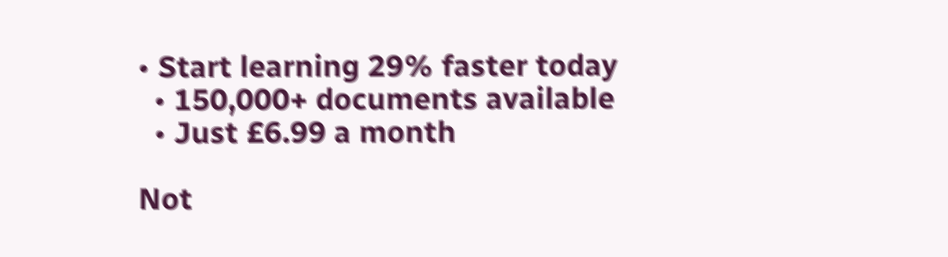• Start learning 29% faster today
  • 150,000+ documents available
  • Just £6.99 a month

Not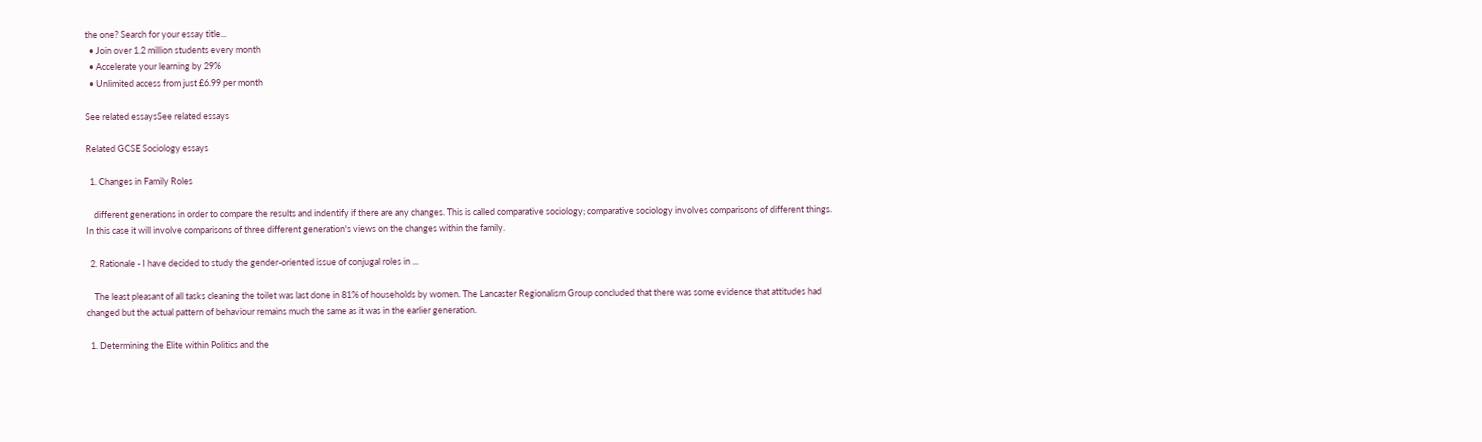the one? Search for your essay title...
  • Join over 1.2 million students every month
  • Accelerate your learning by 29%
  • Unlimited access from just £6.99 per month

See related essaysSee related essays

Related GCSE Sociology essays

  1. Changes in Family Roles

    different generations in order to compare the results and indentify if there are any changes. This is called comparative sociology; comparative sociology involves comparisons of different things. In this case it will involve comparisons of three different generation's views on the changes within the family.

  2. Rationale - I have decided to study the gender-oriented issue of conjugal roles in ...

    The least pleasant of all tasks cleaning the toilet was last done in 81% of households by women. The Lancaster Regionalism Group concluded that there was some evidence that attitudes had changed but the actual pattern of behaviour remains much the same as it was in the earlier generation.

  1. Determining the Elite within Politics and the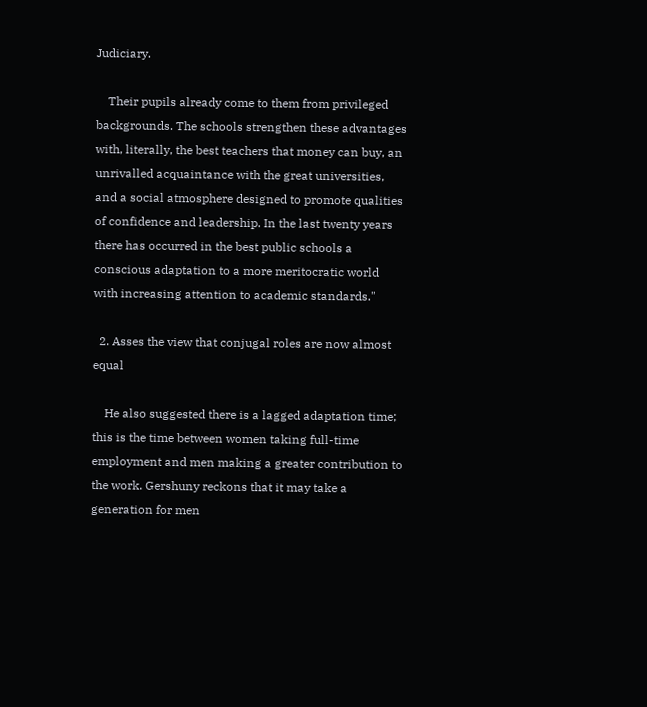Judiciary.

    Their pupils already come to them from privileged backgrounds. The schools strengthen these advantages with, literally, the best teachers that money can buy, an unrivalled acquaintance with the great universities, and a social atmosphere designed to promote qualities of confidence and leadership. In the last twenty years there has occurred in the best public schools a conscious adaptation to a more meritocratic world with increasing attention to academic standards."

  2. Asses the view that conjugal roles are now almost equal

    He also suggested there is a lagged adaptation time; this is the time between women taking full-time employment and men making a greater contribution to the work. Gershuny reckons that it may take a generation for men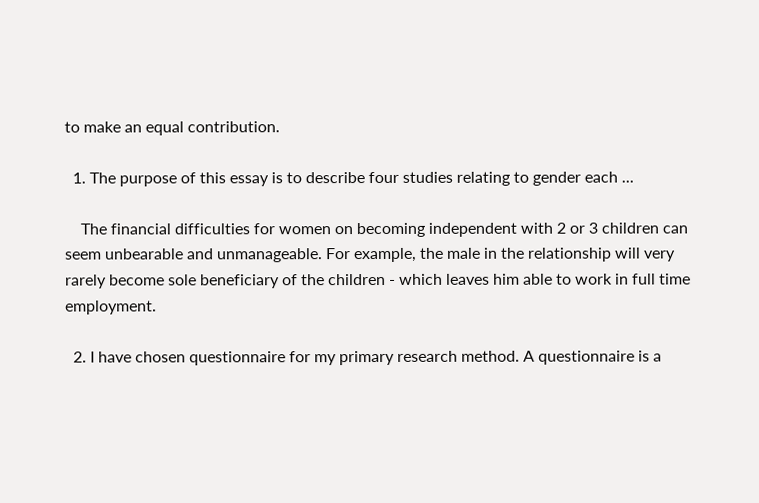to make an equal contribution.

  1. The purpose of this essay is to describe four studies relating to gender each ...

    The financial difficulties for women on becoming independent with 2 or 3 children can seem unbearable and unmanageable. For example, the male in the relationship will very rarely become sole beneficiary of the children - which leaves him able to work in full time employment.

  2. I have chosen questionnaire for my primary research method. A questionnaire is a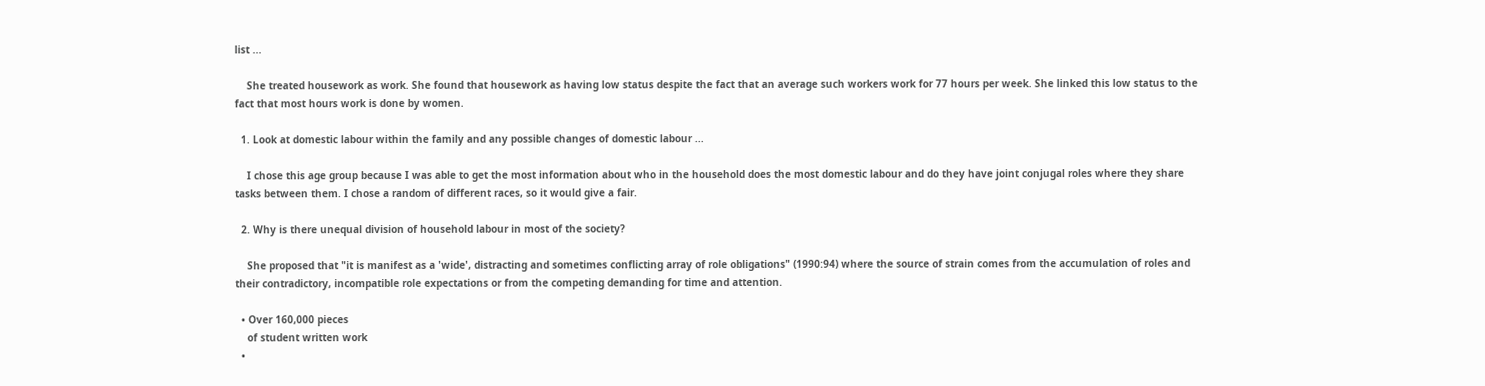list ...

    She treated housework as work. She found that housework as having low status despite the fact that an average such workers work for 77 hours per week. She linked this low status to the fact that most hours work is done by women.

  1. Look at domestic labour within the family and any possible changes of domestic labour ...

    I chose this age group because I was able to get the most information about who in the household does the most domestic labour and do they have joint conjugal roles where they share tasks between them. I chose a random of different races, so it would give a fair.

  2. Why is there unequal division of household labour in most of the society?

    She proposed that "it is manifest as a 'wide', distracting and sometimes conflicting array of role obligations" (1990:94) where the source of strain comes from the accumulation of roles and their contradictory, incompatible role expectations or from the competing demanding for time and attention.

  • Over 160,000 pieces
    of student written work
  •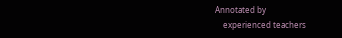Annotated by
    experienced teachers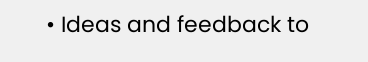• Ideas and feedback to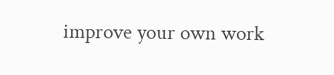improve your own work